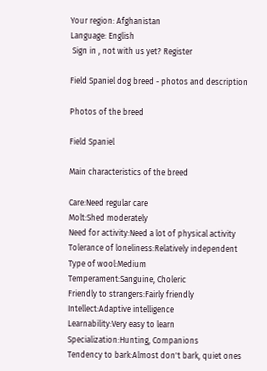Your region: Afghanistan
Language: English
 Sign in , not with us yet? Register

Field Spaniel dog breed - photos and description

Photos of the breed

Field Spaniel

Main characteristics of the breed

Care:Need regular care
Molt:Shed moderately
Need for activity:Need a lot of physical activity
Tolerance of loneliness:Relatively independent
Type of wool:Medium
Temperament:Sanguine, Choleric
Friendly to strangers:Fairly friendly
Intellect:Adaptive intelligence
Learnability:Very easy to learn
Specialization:Hunting, Companions
Tendency to bark:Almost don't bark, quiet ones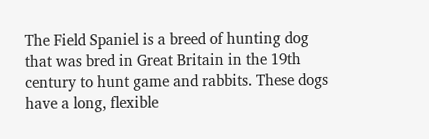The Field Spaniel is a breed of hunting dog that was bred in Great Britain in the 19th century to hunt game and rabbits. These dogs have a long, flexible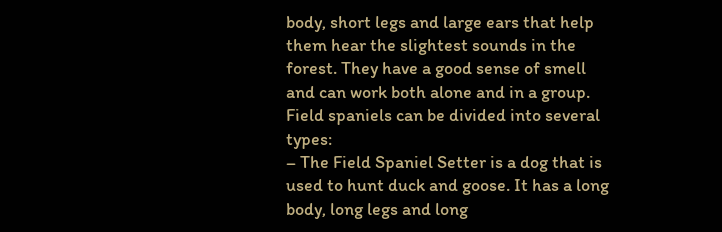body, short legs and large ears that help them hear the slightest sounds in the forest. They have a good sense of smell and can work both alone and in a group.
Field spaniels can be divided into several types:
– The Field Spaniel Setter is a dog that is used to hunt duck and goose. It has a long body, long legs and long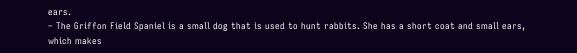ears.
– The Griffon Field Spaniel is a small dog that is used to hunt rabbits. She has a short coat and small ears, which makes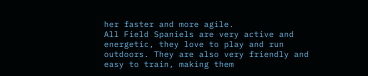her faster and more agile.
All Field Spaniels are very active and energetic, they love to play and run outdoors. They are also very friendly and easy to train, making them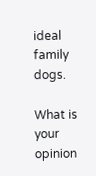ideal family dogs.

What is your opinion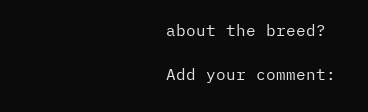about the breed?

Add your comment: